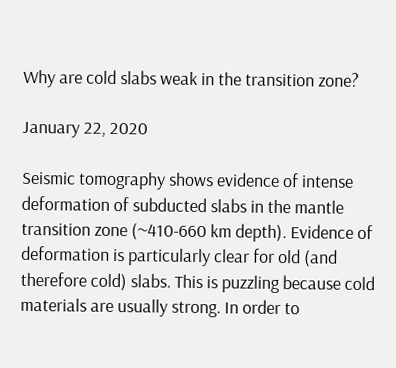Why are cold slabs weak in the transition zone?

January 22, 2020

Seismic tomography shows evidence of intense deformation of subducted slabs in the mantle transition zone (~410-660 km depth). Evidence of deformation is particularly clear for old (and therefore cold) slabs. This is puzzling because cold materials are usually strong. In order to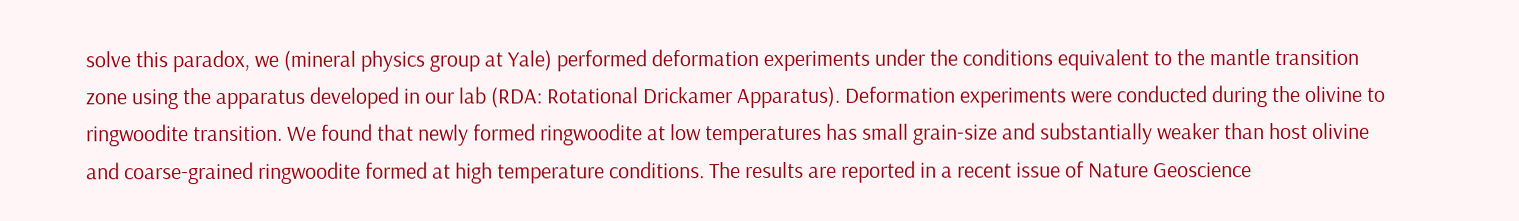solve this paradox, we (mineral physics group at Yale) performed deformation experiments under the conditions equivalent to the mantle transition zone using the apparatus developed in our lab (RDA: Rotational Drickamer Apparatus). Deformation experiments were conducted during the olivine to ringwoodite transition. We found that newly formed ringwoodite at low temperatures has small grain-size and substantially weaker than host olivine and coarse-grained ringwoodite formed at high temperature conditions. The results are reported in a recent issue of Nature Geoscience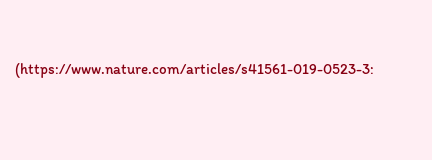(https://www.nature.com/articles/s41561-019-0523-3: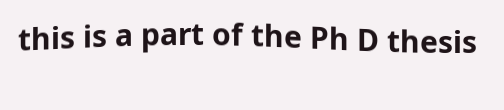this is a part of the Ph D thesis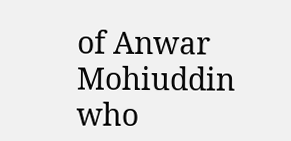of Anwar Mohiuddin who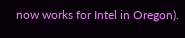now works for Intel in Oregon).